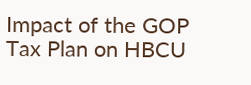Impact of the GOP Tax Plan on HBCU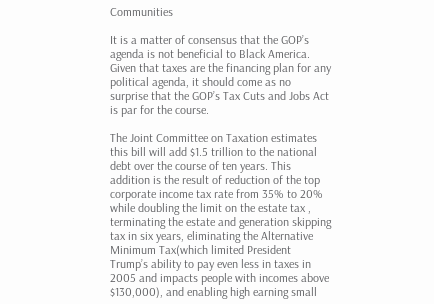Communities

It is a matter of consensus that the GOP’s agenda is not beneficial to Black America. Given that taxes are the financing plan for any political agenda, it should come as no surprise that the GOP’s Tax Cuts and Jobs Act is par for the course.

The Joint Committee on Taxation estimates this bill will add $1.5 trillion to the national debt over the course of ten years. This addition is the result of reduction of the top corporate income tax rate from 35% to 20% while doubling the limit on the estate tax , terminating the estate and generation skipping tax in six years, eliminating the Alternative Minimum Tax(which limited President Trump’s ability to pay even less in taxes in 2005 and impacts people with incomes above $130,000), and enabling high earning small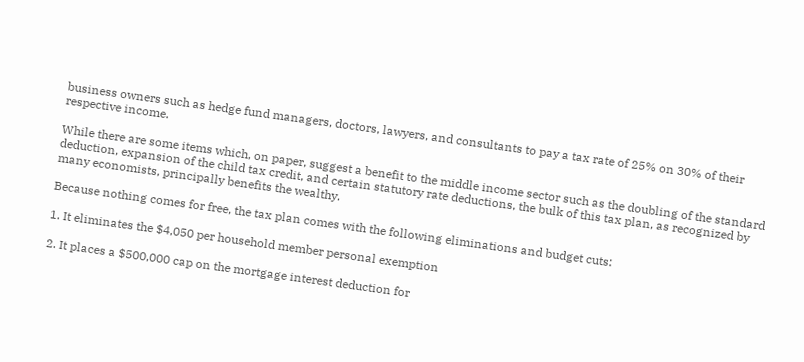business owners such as hedge fund managers, doctors, lawyers, and consultants to pay a tax rate of 25% on 30% of their respective income.

While there are some items which, on paper, suggest a benefit to the middle income sector such as the doubling of the standard deduction, expansion of the child tax credit, and certain statutory rate deductions, the bulk of this tax plan, as recognized by many economists, principally benefits the wealthy.

Because nothing comes for free, the tax plan comes with the following eliminations and budget cuts:

1. It eliminates the $4,050 per household member personal exemption

2. It places a $500,000 cap on the mortgage interest deduction for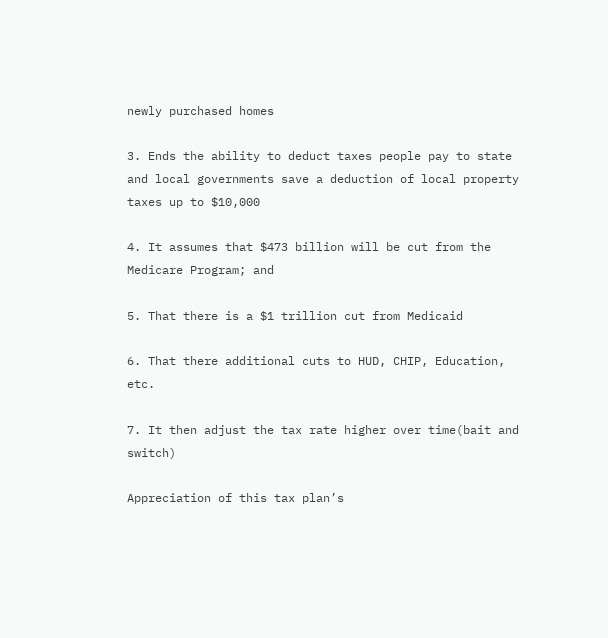newly purchased homes

3. Ends the ability to deduct taxes people pay to state and local governments save a deduction of local property taxes up to $10,000

4. It assumes that $473 billion will be cut from the Medicare Program; and

5. That there is a $1 trillion cut from Medicaid

6. That there additional cuts to HUD, CHIP, Education, etc.

7. It then adjust the tax rate higher over time(bait and switch)

Appreciation of this tax plan’s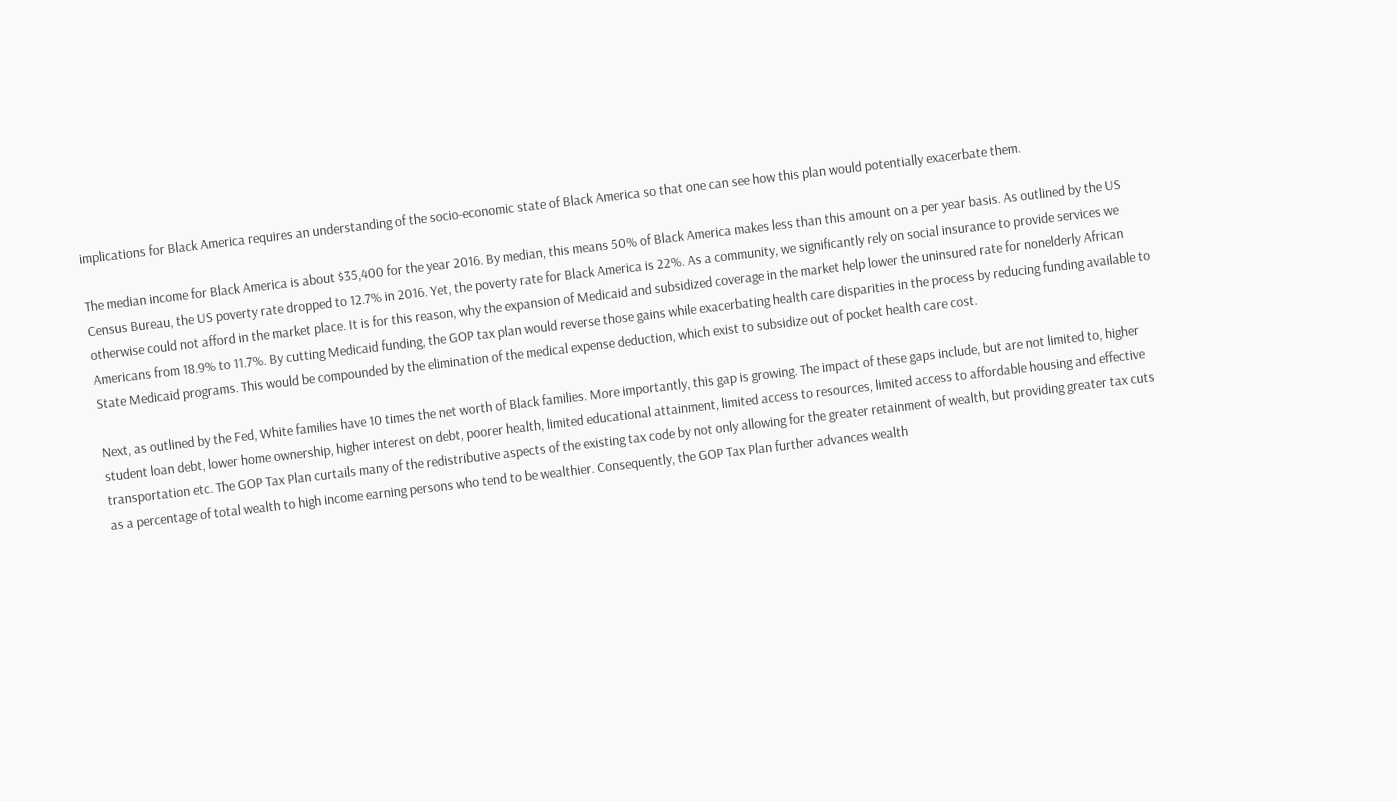implications for Black America requires an understanding of the socio-economic state of Black America so that one can see how this plan would potentially exacerbate them.

The median income for Black America is about $35,400 for the year 2016. By median, this means 50% of Black America makes less than this amount on a per year basis. As outlined by the US Census Bureau, the US poverty rate dropped to 12.7% in 2016. Yet, the poverty rate for Black America is 22%. As a community, we significantly rely on social insurance to provide services we otherwise could not afford in the market place. It is for this reason, why the expansion of Medicaid and subsidized coverage in the market help lower the uninsured rate for nonelderly African Americans from 18.9% to 11.7%. By cutting Medicaid funding, the GOP tax plan would reverse those gains while exacerbating health care disparities in the process by reducing funding available to State Medicaid programs. This would be compounded by the elimination of the medical expense deduction, which exist to subsidize out of pocket health care cost.

Next, as outlined by the Fed, White families have 10 times the net worth of Black families. More importantly, this gap is growing. The impact of these gaps include, but are not limited to, higher student loan debt, lower home ownership, higher interest on debt, poorer health, limited educational attainment, limited access to resources, limited access to affordable housing and effective transportation etc. The GOP Tax Plan curtails many of the redistributive aspects of the existing tax code by not only allowing for the greater retainment of wealth, but providing greater tax cuts as a percentage of total wealth to high income earning persons who tend to be wealthier. Consequently, the GOP Tax Plan further advances wealth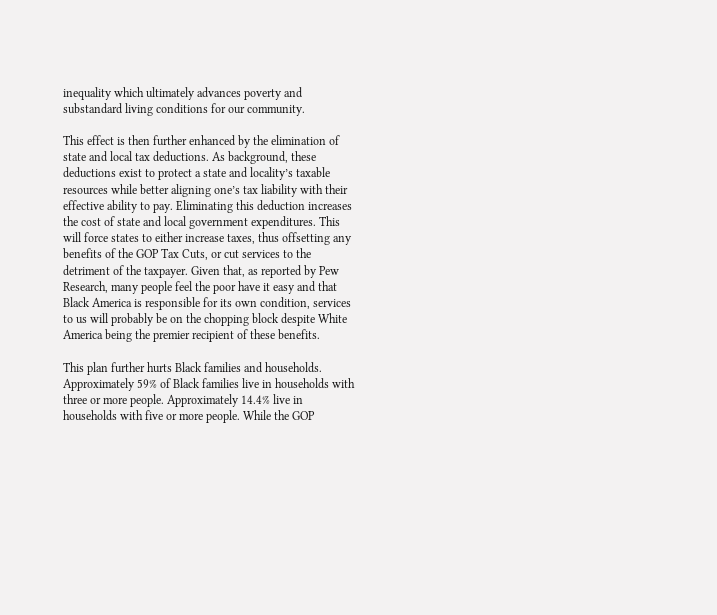inequality which ultimately advances poverty and substandard living conditions for our community.

This effect is then further enhanced by the elimination of state and local tax deductions. As background, these deductions exist to protect a state and locality’s taxable resources while better aligning one’s tax liability with their effective ability to pay. Eliminating this deduction increases the cost of state and local government expenditures. This will force states to either increase taxes, thus offsetting any benefits of the GOP Tax Cuts, or cut services to the detriment of the taxpayer. Given that, as reported by Pew Research, many people feel the poor have it easy and that Black America is responsible for its own condition, services to us will probably be on the chopping block despite White America being the premier recipient of these benefits.

This plan further hurts Black families and households. Approximately 59% of Black families live in households with three or more people. Approximately 14.4% live in households with five or more people. While the GOP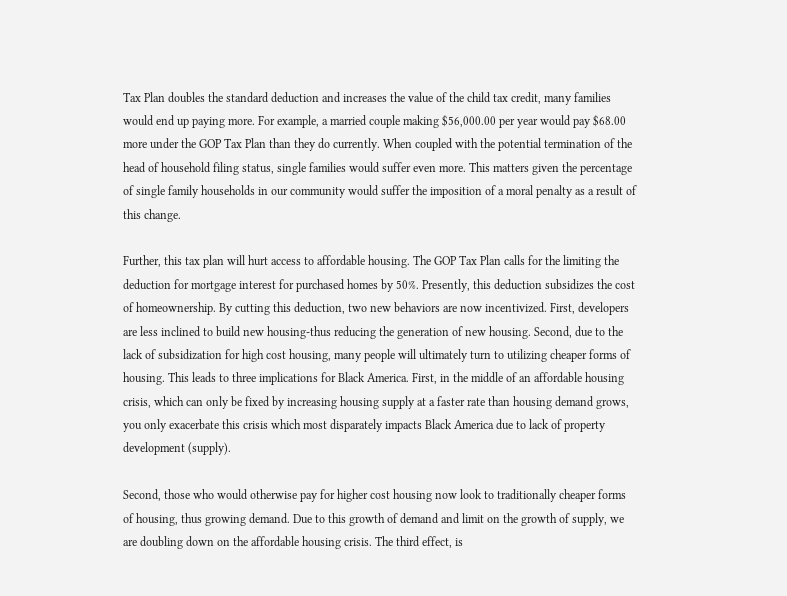Tax Plan doubles the standard deduction and increases the value of the child tax credit, many families would end up paying more. For example, a married couple making $56,000.00 per year would pay $68.00 more under the GOP Tax Plan than they do currently. When coupled with the potential termination of the head of household filing status, single families would suffer even more. This matters given the percentage of single family households in our community would suffer the imposition of a moral penalty as a result of this change.

Further, this tax plan will hurt access to affordable housing. The GOP Tax Plan calls for the limiting the deduction for mortgage interest for purchased homes by 50%. Presently, this deduction subsidizes the cost of homeownership. By cutting this deduction, two new behaviors are now incentivized. First, developers are less inclined to build new housing-thus reducing the generation of new housing. Second, due to the lack of subsidization for high cost housing, many people will ultimately turn to utilizing cheaper forms of housing. This leads to three implications for Black America. First, in the middle of an affordable housing crisis, which can only be fixed by increasing housing supply at a faster rate than housing demand grows, you only exacerbate this crisis which most disparately impacts Black America due to lack of property development (supply).

Second, those who would otherwise pay for higher cost housing now look to traditionally cheaper forms of housing, thus growing demand. Due to this growth of demand and limit on the growth of supply, we are doubling down on the affordable housing crisis. The third effect, is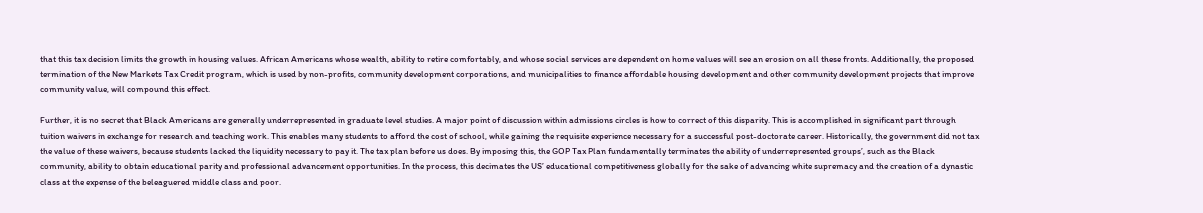that this tax decision limits the growth in housing values. African Americans whose wealth, ability to retire comfortably, and whose social services are dependent on home values will see an erosion on all these fronts. Additionally, the proposed termination of the New Markets Tax Credit program, which is used by non-profits, community development corporations, and municipalities to finance affordable housing development and other community development projects that improve community value, will compound this effect.

Further, it is no secret that Black Americans are generally underrepresented in graduate level studies. A major point of discussion within admissions circles is how to correct of this disparity. This is accomplished in significant part through tuition waivers in exchange for research and teaching work. This enables many students to afford the cost of school, while gaining the requisite experience necessary for a successful post-doctorate career. Historically, the government did not tax the value of these waivers, because students lacked the liquidity necessary to pay it. The tax plan before us does. By imposing this, the GOP Tax Plan fundamentally terminates the ability of underrepresented groups’, such as the Black community, ability to obtain educational parity and professional advancement opportunities. In the process, this decimates the US’ educational competitiveness globally for the sake of advancing white supremacy and the creation of a dynastic class at the expense of the beleaguered middle class and poor.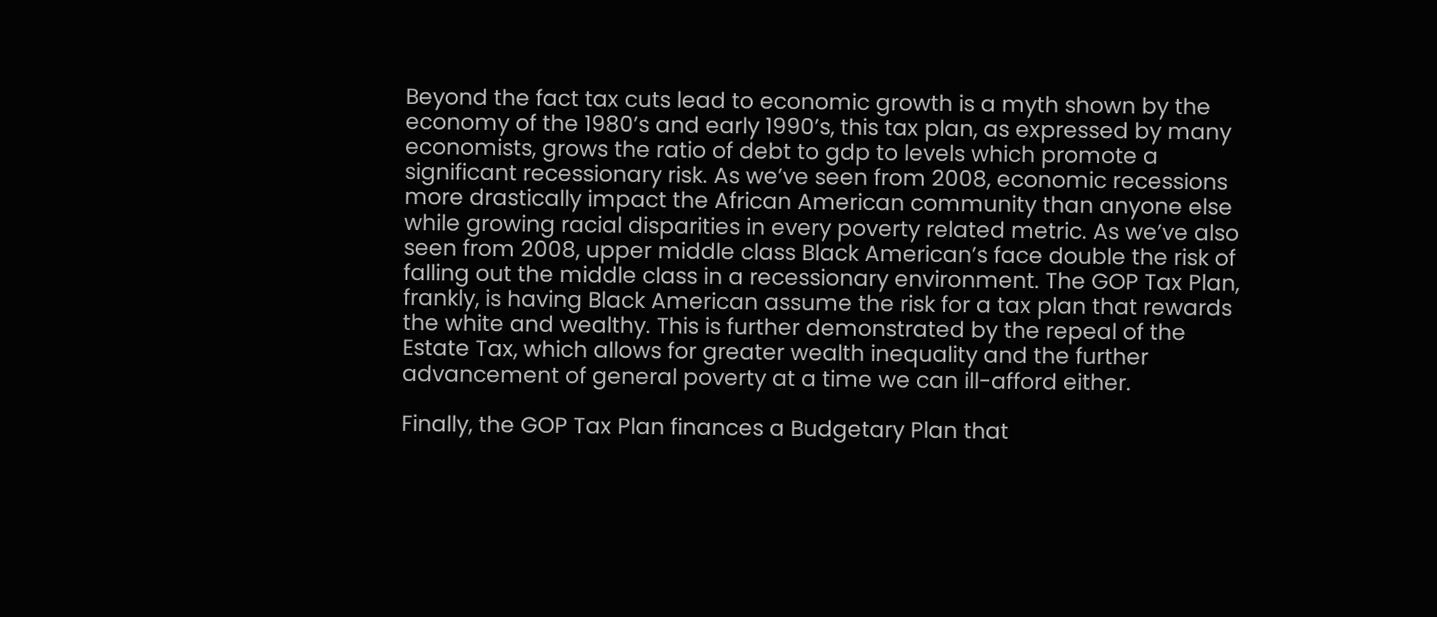Beyond the fact tax cuts lead to economic growth is a myth shown by the economy of the 1980’s and early 1990’s, this tax plan, as expressed by many economists, grows the ratio of debt to gdp to levels which promote a significant recessionary risk. As we’ve seen from 2008, economic recessions more drastically impact the African American community than anyone else while growing racial disparities in every poverty related metric. As we’ve also seen from 2008, upper middle class Black American’s face double the risk of falling out the middle class in a recessionary environment. The GOP Tax Plan, frankly, is having Black American assume the risk for a tax plan that rewards the white and wealthy. This is further demonstrated by the repeal of the Estate Tax, which allows for greater wealth inequality and the further advancement of general poverty at a time we can ill-afford either.

Finally, the GOP Tax Plan finances a Budgetary Plan that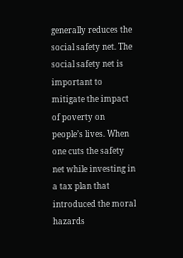generally reduces the social safety net. The social safety net is important to mitigate the impact of poverty on people’s lives. When one cuts the safety net while investing in a tax plan that introduced the moral hazards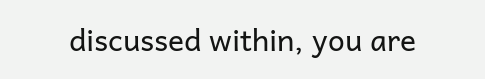discussed within, you are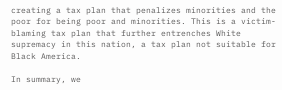creating a tax plan that penalizes minorities and the poor for being poor and minorities. This is a victim-blaming tax plan that further entrenches White supremacy in this nation, a tax plan not suitable for Black America.

In summary, we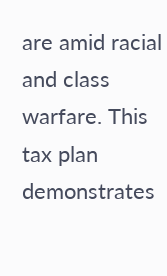are amid racial and class warfare. This tax plan demonstrates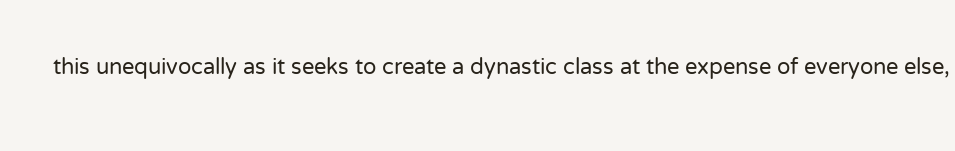this unequivocally as it seeks to create a dynastic class at the expense of everyone else,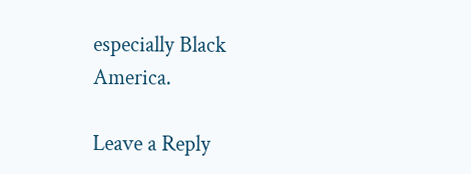especially Black America.

Leave a Reply